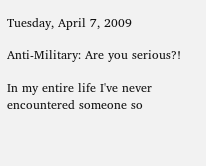Tuesday, April 7, 2009

Anti-Military: Are you serious?!

In my entire life I've never encountered someone so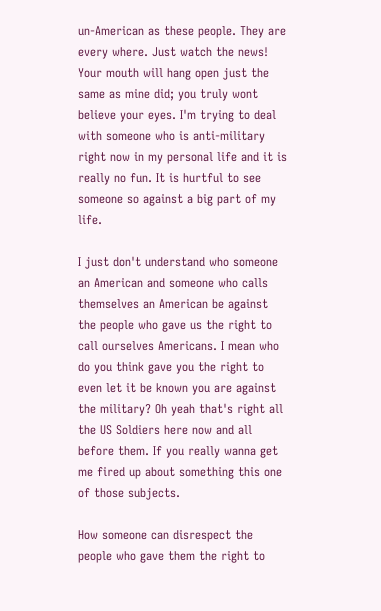un-American as these people. They are every where. Just watch the news! Your mouth will hang open just the same as mine did; you truly wont believe your eyes. I'm trying to deal with someone who is anti-military right now in my personal life and it is really no fun. It is hurtful to see someone so against a big part of my life.

I just don't understand who someone an American and someone who calls themselves an American be against the people who gave us the right to call ourselves Americans. I mean who do you think gave you the right to even let it be known you are against the military? Oh yeah that's right all the US Soldiers here now and all before them. If you really wanna get me fired up about something this one of those subjects.

How someone can disrespect the people who gave them the right to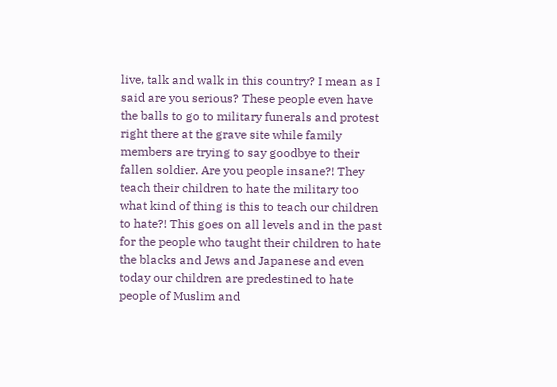live, talk and walk in this country? I mean as I said are you serious? These people even have the balls to go to military funerals and protest right there at the grave site while family members are trying to say goodbye to their fallen soldier. Are you people insane?! They teach their children to hate the military too what kind of thing is this to teach our children to hate?! This goes on all levels and in the past for the people who taught their children to hate the blacks and Jews and Japanese and even today our children are predestined to hate people of Muslim and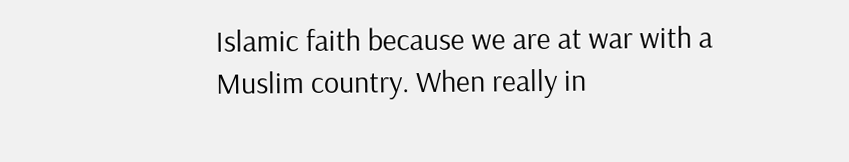Islamic faith because we are at war with a Muslim country. When really in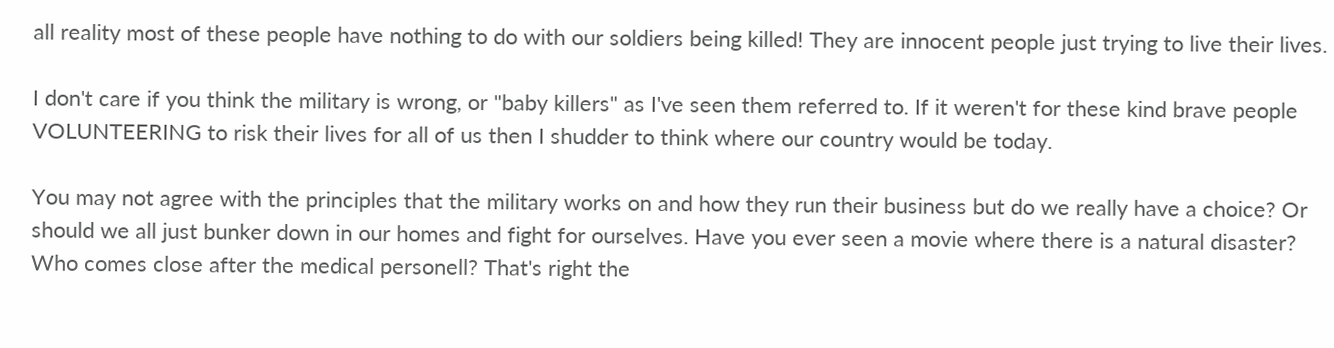all reality most of these people have nothing to do with our soldiers being killed! They are innocent people just trying to live their lives.

I don't care if you think the military is wrong, or "baby killers" as I've seen them referred to. If it weren't for these kind brave people VOLUNTEERING to risk their lives for all of us then I shudder to think where our country would be today.

You may not agree with the principles that the military works on and how they run their business but do we really have a choice? Or should we all just bunker down in our homes and fight for ourselves. Have you ever seen a movie where there is a natural disaster? Who comes close after the medical personell? That's right the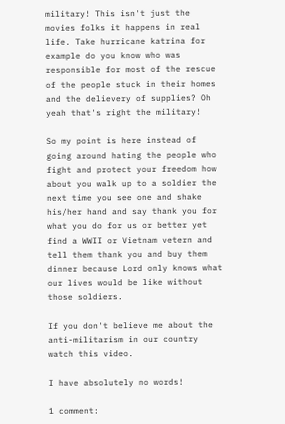military! This isn't just the movies folks it happens in real life. Take hurricane katrina for example do you know who was responsible for most of the rescue of the people stuck in their homes and the delievery of supplies? Oh yeah that's right the military!

So my point is here instead of going around hating the people who fight and protect your freedom how about you walk up to a soldier the next time you see one and shake his/her hand and say thank you for what you do for us or better yet find a WWII or Vietnam vetern and tell them thank you and buy them dinner because Lord only knows what our lives would be like without those soldiers.

If you don't believe me about the anti-militarism in our country watch this video.

I have absolutely no words!

1 comment: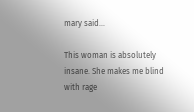mary said...

This woman is absolutely insane. She makes me blind with rage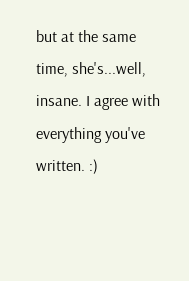but at the same time, she's...well, insane. I agree with everything you've written. :)